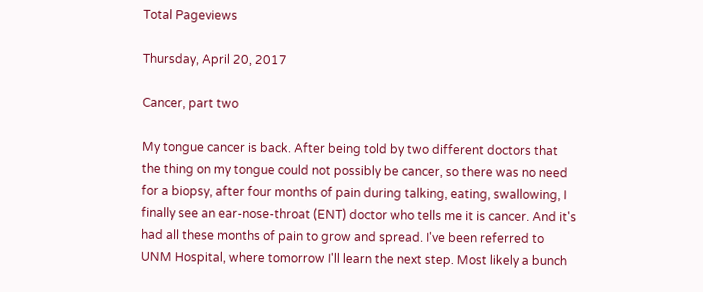Total Pageviews

Thursday, April 20, 2017

Cancer, part two

My tongue cancer is back. After being told by two different doctors that the thing on my tongue could not possibly be cancer, so there was no need for a biopsy, after four months of pain during talking, eating, swallowing, I finally see an ear-nose-throat (ENT) doctor who tells me it is cancer. And it's had all these months of pain to grow and spread. I've been referred to UNM Hospital, where tomorrow I'll learn the next step. Most likely a bunch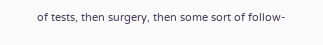of tests, then surgery, then some sort of follow-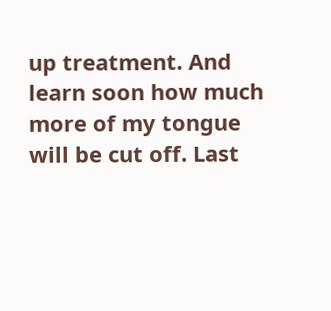up treatment. And learn soon how much more of my tongue will be cut off. Last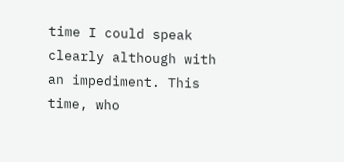time I could speak clearly although with an impediment. This time, who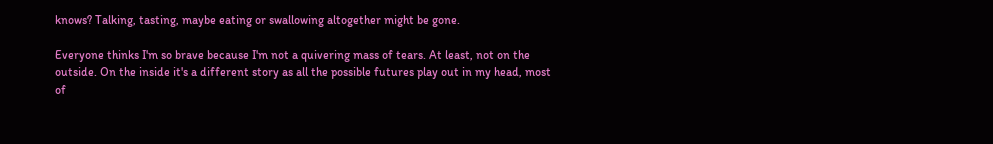knows? Talking, tasting, maybe eating or swallowing altogether might be gone.

Everyone thinks I'm so brave because I'm not a quivering mass of tears. At least, not on the outside. On the inside it's a different story as all the possible futures play out in my head, most of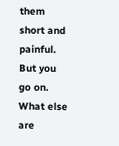them short and painful. But you go on. What else are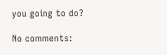you going to do?

No comments: